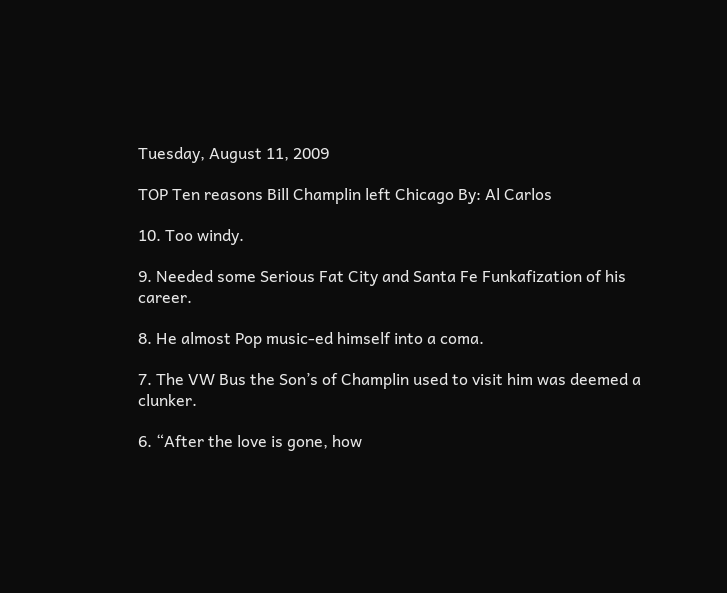Tuesday, August 11, 2009

TOP Ten reasons Bill Champlin left Chicago By: Al Carlos

10. Too windy.

9. Needed some Serious Fat City and Santa Fe Funkafization of his career.

8. He almost Pop music-ed himself into a coma.

7. The VW Bus the Son’s of Champlin used to visit him was deemed a clunker.

6. “After the love is gone, how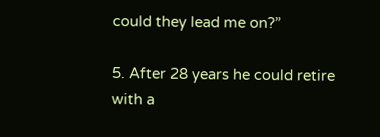could they lead me on?”

5. After 28 years he could retire with a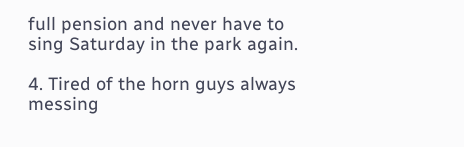full pension and never have to sing Saturday in the park again.

4. Tired of the horn guys always messing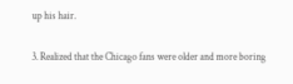up his hair.

3. Realized that the Chicago fans were older and more boring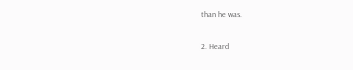than he was.

2. Heard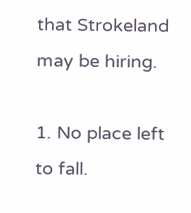that Strokeland may be hiring.

1. No place left to fall.